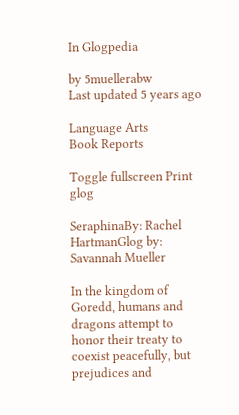In Glogpedia

by 5muellerabw
Last updated 5 years ago

Language Arts
Book Reports

Toggle fullscreen Print glog

SeraphinaBy: Rachel HartmanGlog by: Savannah Mueller

In the kingdom of Goredd, humans and dragons attempt to honor their treaty to coexist peacefully, but prejudices and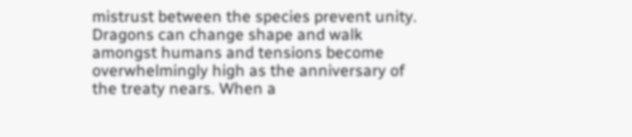mistrust between the species prevent unity. Dragons can change shape and walk amongst humans and tensions become overwhelmingly high as the anniversary of the treaty nears. When a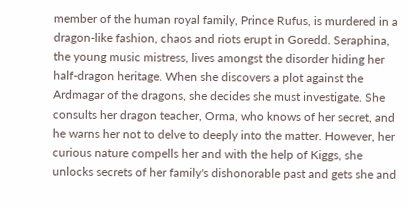member of the human royal family, Prince Rufus, is murdered in a dragon-like fashion, chaos and riots erupt in Goredd. Seraphina, the young music mistress, lives amongst the disorder hiding her half-dragon heritage. When she discovers a plot against the Ardmagar of the dragons, she decides she must investigate. She consults her dragon teacher, Orma, who knows of her secret, and he warns her not to delve to deeply into the matter. However, her curious nature compells her and with the help of Kiggs, she unlocks secrets of her family's dishonorable past and gets she and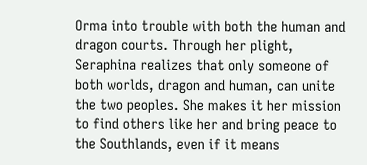Orma into trouble with both the human and dragon courts. Through her plight, Seraphina realizes that only someone of both worlds, dragon and human, can unite the two peoples. She makes it her mission to find others like her and bring peace to the Southlands, even if it means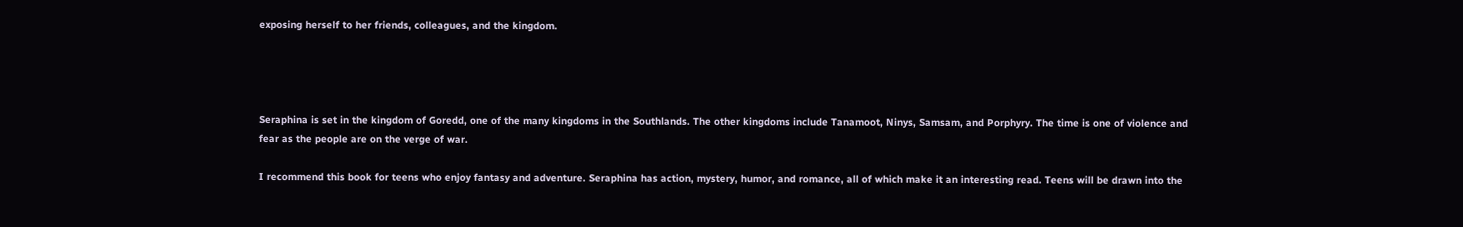exposing herself to her friends, colleagues, and the kingdom.




Seraphina is set in the kingdom of Goredd, one of the many kingdoms in the Southlands. The other kingdoms include Tanamoot, Ninys, Samsam, and Porphyry. The time is one of violence and fear as the people are on the verge of war.

I recommend this book for teens who enjoy fantasy and adventure. Seraphina has action, mystery, humor, and romance, all of which make it an interesting read. Teens will be drawn into the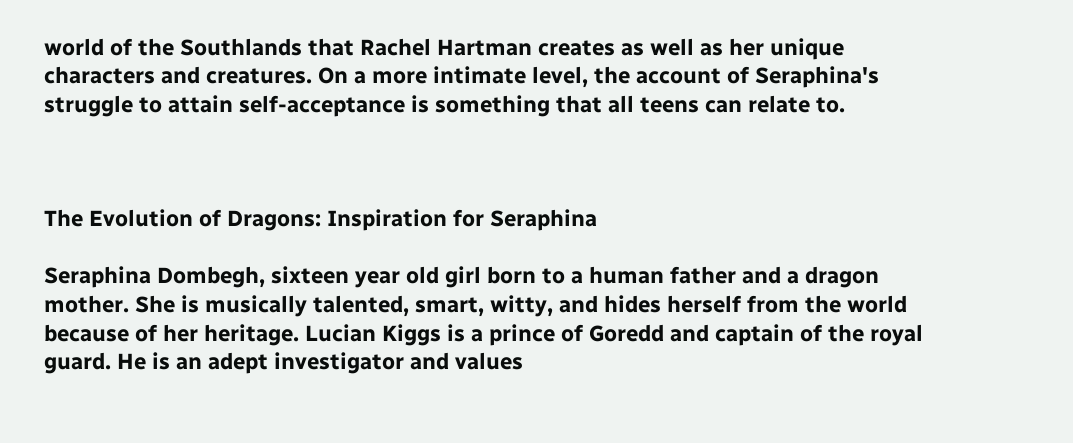world of the Southlands that Rachel Hartman creates as well as her unique characters and creatures. On a more intimate level, the account of Seraphina's struggle to attain self-acceptance is something that all teens can relate to.



The Evolution of Dragons: Inspiration for Seraphina

Seraphina Dombegh, sixteen year old girl born to a human father and a dragon mother. She is musically talented, smart, witty, and hides herself from the world because of her heritage. Lucian Kiggs is a prince of Goredd and captain of the royal guard. He is an adept investigator and values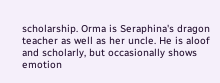scholarship. Orma is Seraphina's dragon teacher as well as her uncle. He is aloof and scholarly, but occasionally shows emotion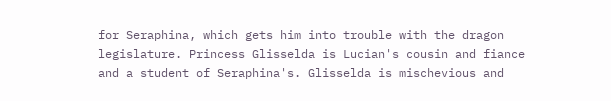for Seraphina, which gets him into trouble with the dragon legislature. Princess Glisselda is Lucian's cousin and fiance and a student of Seraphina's. Glisselda is mischevious and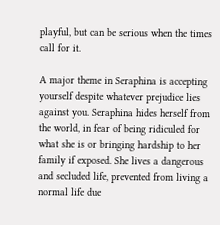playful, but can be serious when the times call for it.

A major theme in Seraphina is accepting yourself despite whatever prejudice lies against you. Seraphina hides herself from the world, in fear of being ridiculed for what she is or bringing hardship to her family if exposed. She lives a dangerous and secluded life, prevented from living a normal life due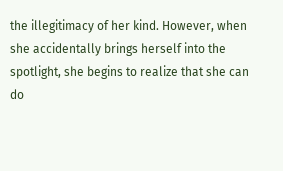the illegitimacy of her kind. However, when she accidentally brings herself into the spotlight, she begins to realize that she can do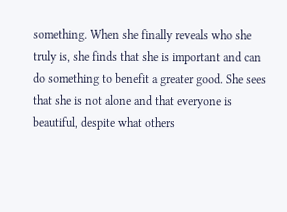something. When she finally reveals who she truly is, she finds that she is important and can do something to benefit a greater good. She sees that she is not alone and that everyone is beautiful, despite what others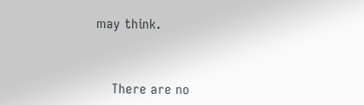may think.



    There are no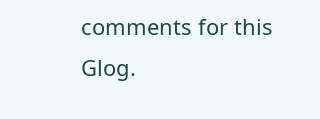comments for this Glog.